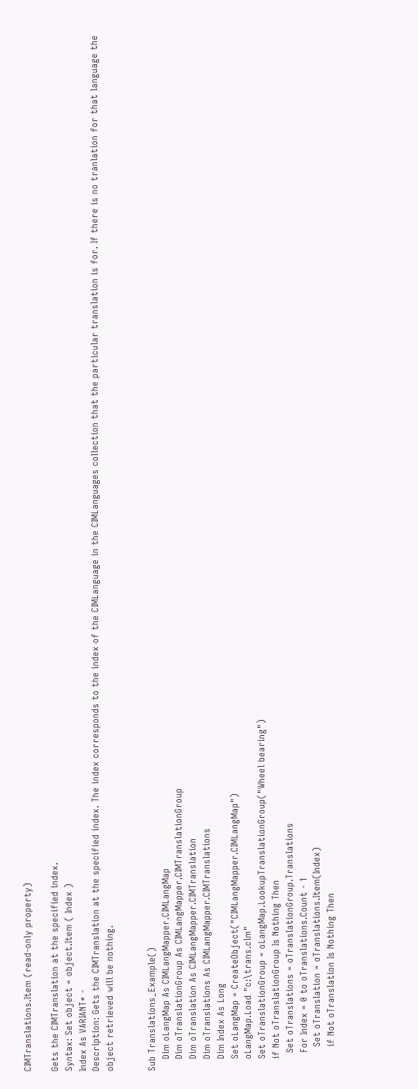CIMTranslations.Item (read-only property)

Gets the CIMTranslation at the specified index.
Syntax: Set object = object.Item ( Index )
Index As VARIANT* -
Description: Gets the CIMTranslation at the specified index. The index corresponds to the index of the CIMLanguage in the CIMLanguages collection that the particular translation is for. If there is no tranlation for that language the object retrieved will be nothing.


Sub Translations_Example()
    Dim oLangMap As CIMLangMapper.CIMLangMap
    Dim oTranslationGroup As CIMLangMapper.CIMTranslationGroup
    Dim oTranslation As CIMLangMapper.CIMTranslation
    Dim oTranslations As CIMLangMapper.CIMTranslations
    Dim Index As Long
    Set oLangMap = CreateObject("CIMLangMapper.CIMLangMap")
    oLangMap.Load "c:\trans.clm"
    Set oTranslationGroup = oLangMap.LookupTranslationGroup("Wheel bearing")
    if Not oTranslationGroup Is Nothing Then
      Set oTranslations = oTranslationGroup.Translations
      For Index = 0 to oTranslations.Count - 1
        Set oTranslation = oTranslations.Item(Index)
        if Not oTranslation Is Nothing Then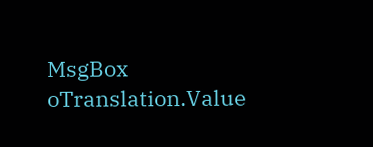MsgBox oTranslation.Value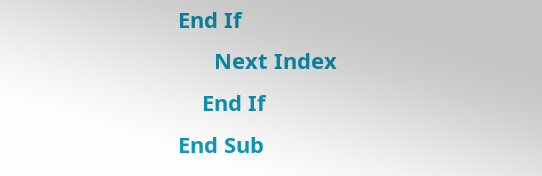End If
      Next Index
    End If
End Sub